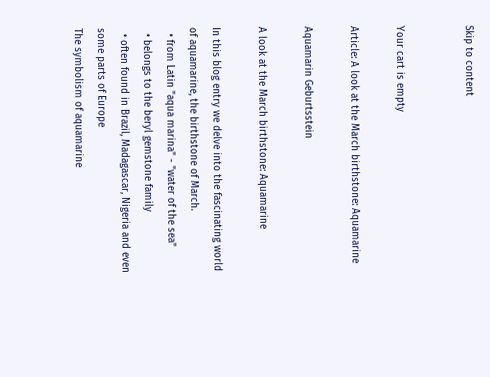Skip to content


Your cart is empty

Article: A look at the March birthstone: Aquamarine

Aquamarin Geburtsstein

A look at the March birthstone: Aquamarine

In this blog entry we delve into the fascinating world of aquamarine, the birthstone of March.
  • from Latin "aqua marina" - "water of the sea"
  • belongs to the beryl gemstone family
  • often found in Brazil, Madagascar, Nigeria and even some parts of Europe
The symbolism of aquamarine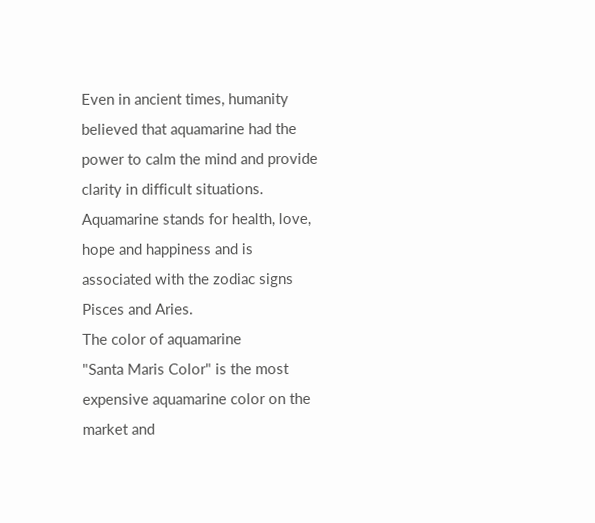Even in ancient times, humanity believed that aquamarine had the power to calm the mind and provide clarity in difficult situations.
Aquamarine stands for health, love, hope and happiness and is associated with the zodiac signs Pisces and Aries.
The color of aquamarine
"Santa Maris Color" is the most expensive aquamarine color on the market and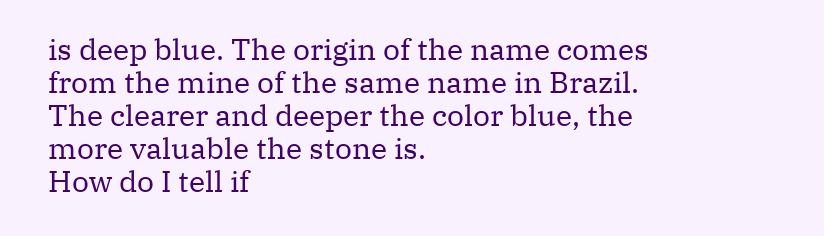is deep blue. The origin of the name comes from the mine of the same name in Brazil.
The clearer and deeper the color blue, the more valuable the stone is.
How do I tell if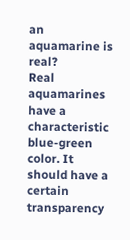an aquamarine is real?
Real aquamarines have a characteristic blue-green color. It should have a certain transparency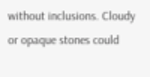without inclusions. Cloudy or opaque stones could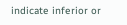indicate inferior or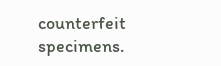counterfeit specimens.